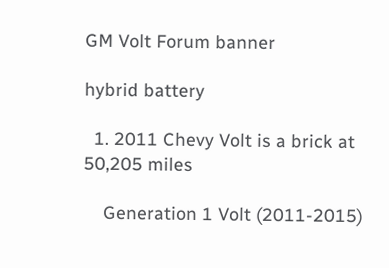GM Volt Forum banner

hybrid battery

  1. 2011 Chevy Volt is a brick at 50,205 miles

    Generation 1 Volt (2011-2015)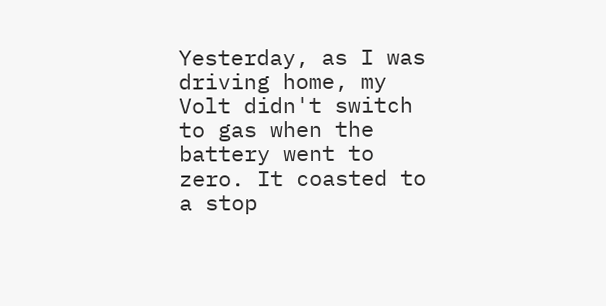Yesterday, as I was driving home, my Volt didn't switch to gas when the battery went to zero. It coasted to a stop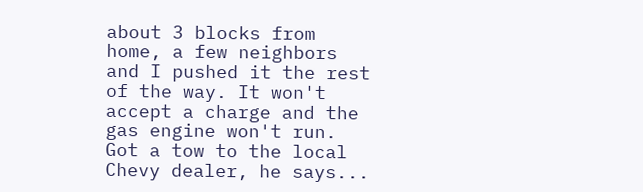about 3 blocks from home, a few neighbors and I pushed it the rest of the way. It won't accept a charge and the gas engine won't run. Got a tow to the local Chevy dealer, he says...